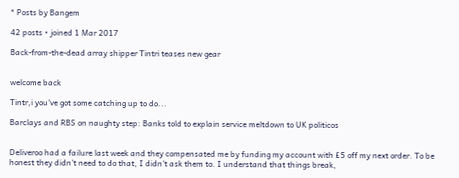* Posts by Bangem

42 posts • joined 1 Mar 2017

Back-from-the-dead array shipper Tintri teases new gear


welcome back

Tintr,i you've got some catching up to do...

Barclays and RBS on naughty step: Banks told to explain service meltdown to UK politicos


Deliveroo had a failure last week and they compensated me by funding my account with £5 off my next order. To be honest they didn't need to do that, I didn't ask them to. I understand that things break,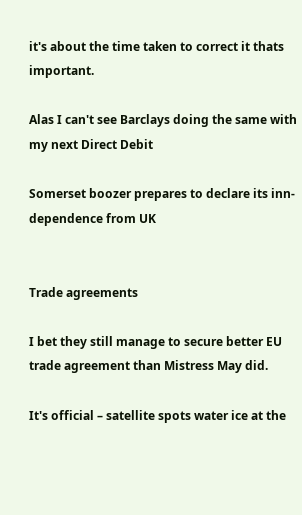it's about the time taken to correct it thats important.

Alas I can't see Barclays doing the same with my next Direct Debit

Somerset boozer prepares to declare its inn-dependence from UK


Trade agreements

I bet they still manage to secure better EU trade agreement than Mistress May did.

It's official – satellite spots water ice at the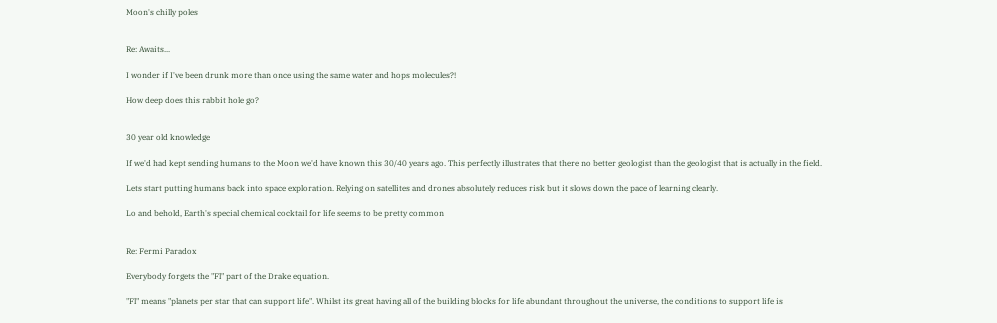Moon's chilly poles


Re: Awaits...

I wonder if I've been drunk more than once using the same water and hops molecules?!

How deep does this rabbit hole go?


30 year old knowledge

If we'd had kept sending humans to the Moon we'd have known this 30/40 years ago. This perfectly illustrates that there no better geologist than the geologist that is actually in the field.

Lets start putting humans back into space exploration. Relying on satellites and drones absolutely reduces risk but it slows down the pace of learning clearly.

Lo and behold, Earth's special chemical cocktail for life seems to be pretty common


Re: Fermi Paradox

Everybody forgets the "Fl" part of the Drake equation.

"Fl" means "planets per star that can support life". Whilst its great having all of the building blocks for life abundant throughout the universe, the conditions to support life is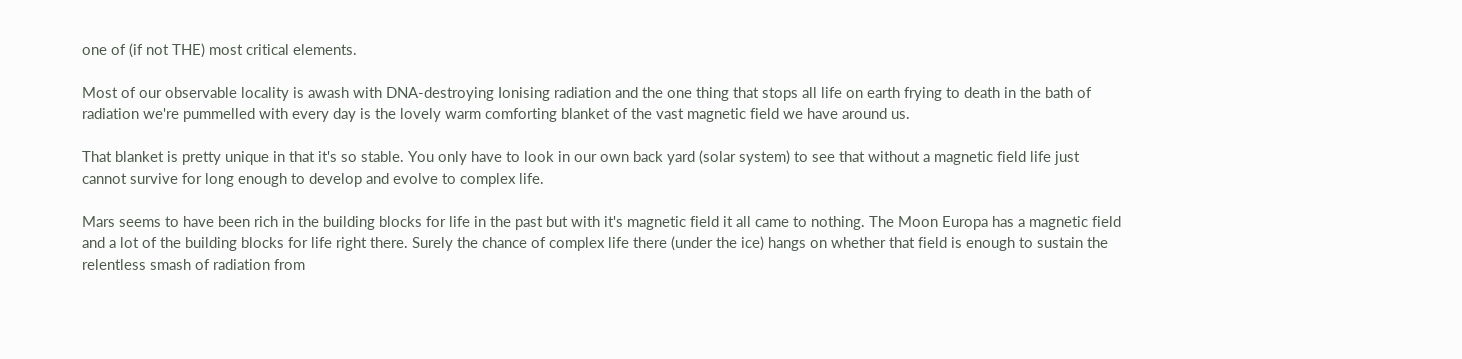one of (if not THE) most critical elements.

Most of our observable locality is awash with DNA-destroying Ionising radiation and the one thing that stops all life on earth frying to death in the bath of radiation we're pummelled with every day is the lovely warm comforting blanket of the vast magnetic field we have around us.

That blanket is pretty unique in that it's so stable. You only have to look in our own back yard (solar system) to see that without a magnetic field life just cannot survive for long enough to develop and evolve to complex life.

Mars seems to have been rich in the building blocks for life in the past but with it's magnetic field it all came to nothing. The Moon Europa has a magnetic field and a lot of the building blocks for life right there. Surely the chance of complex life there (under the ice) hangs on whether that field is enough to sustain the relentless smash of radiation from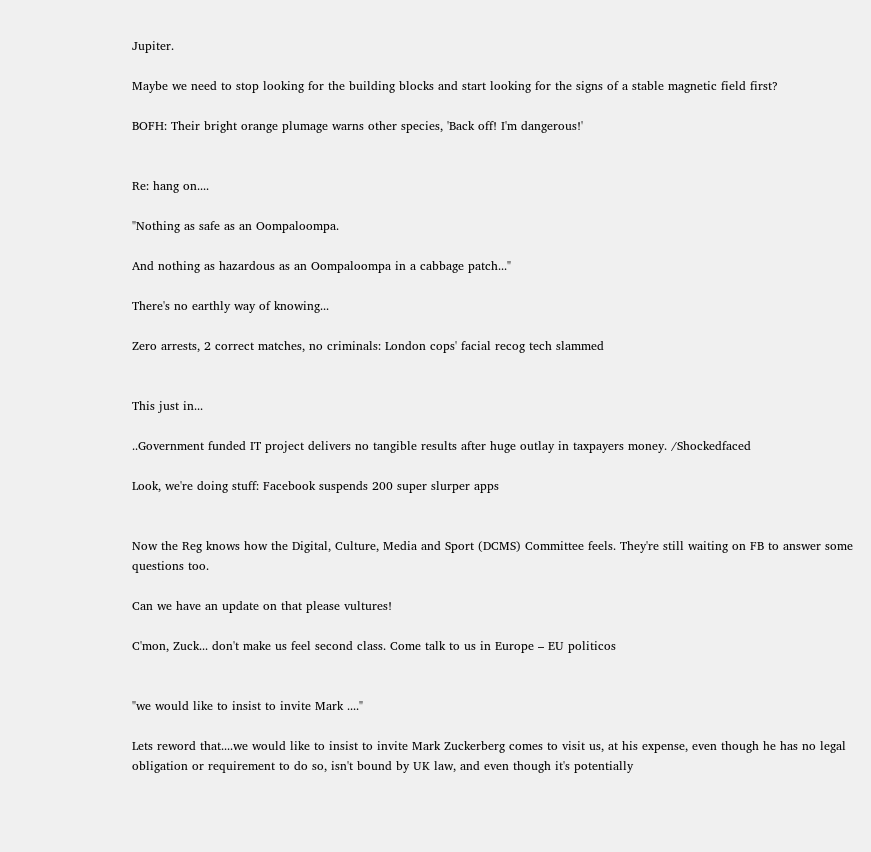Jupiter.

Maybe we need to stop looking for the building blocks and start looking for the signs of a stable magnetic field first?

BOFH: Their bright orange plumage warns other species, 'Back off! I'm dangerous!'


Re: hang on....

"Nothing as safe as an Oompaloompa.

And nothing as hazardous as an Oompaloompa in a cabbage patch..."

There's no earthly way of knowing...

Zero arrests, 2 correct matches, no criminals: London cops' facial recog tech slammed


This just in...

..Government funded IT project delivers no tangible results after huge outlay in taxpayers money. /Shockedfaced

Look, we're doing stuff: Facebook suspends 200 super slurper apps


Now the Reg knows how the Digital, Culture, Media and Sport (DCMS) Committee feels. They're still waiting on FB to answer some questions too.

Can we have an update on that please vultures!

C'mon, Zuck... don't make us feel second class. Come talk to us in Europe – EU politicos


"we would like to insist to invite Mark ...."

Lets reword that....we would like to insist to invite Mark Zuckerberg comes to visit us, at his expense, even though he has no legal obligation or requirement to do so, isn't bound by UK law, and even though it's potentially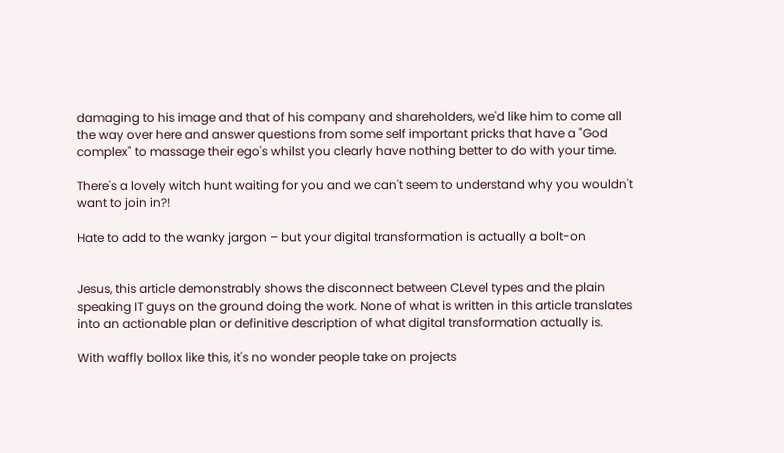damaging to his image and that of his company and shareholders, we'd like him to come all the way over here and answer questions from some self important pricks that have a "God complex" to massage their ego's whilst you clearly have nothing better to do with your time.

There's a lovely witch hunt waiting for you and we can't seem to understand why you wouldn't want to join in?!

Hate to add to the wanky jargon – but your digital transformation is actually a bolt-on


Jesus, this article demonstrably shows the disconnect between CLevel types and the plain speaking IT guys on the ground doing the work. None of what is written in this article translates into an actionable plan or definitive description of what digital transformation actually is.

With waffly bollox like this, it's no wonder people take on projects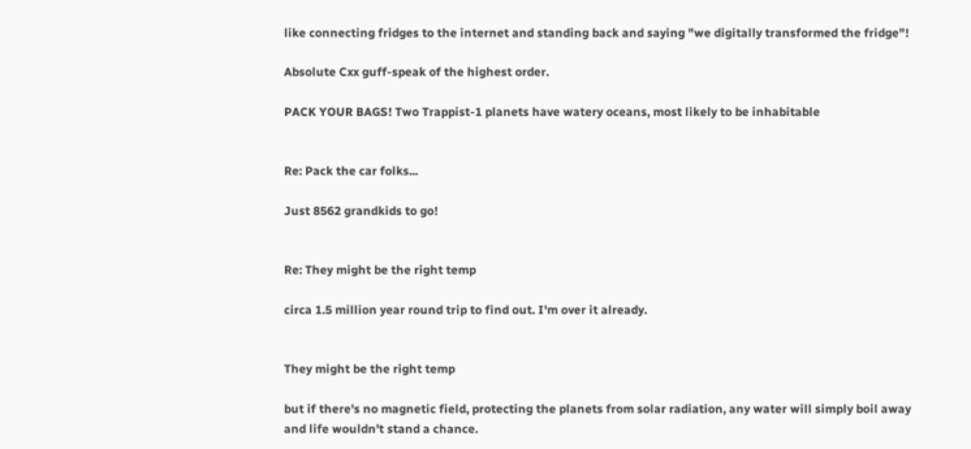like connecting fridges to the internet and standing back and saying "we digitally transformed the fridge"!

Absolute Cxx guff-speak of the highest order.

PACK YOUR BAGS! Two Trappist-1 planets have watery oceans, most likely to be inhabitable


Re: Pack the car folks...

Just 8562 grandkids to go!


Re: They might be the right temp

circa 1.5 million year round trip to find out. I'm over it already.


They might be the right temp

but if there's no magnetic field, protecting the planets from solar radiation, any water will simply boil away and life wouldn't stand a chance.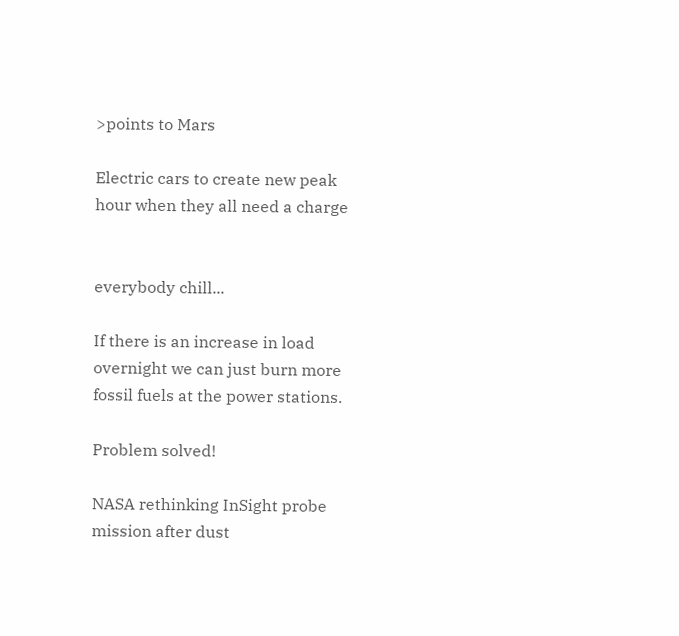>points to Mars

Electric cars to create new peak hour when they all need a charge


everybody chill...

If there is an increase in load overnight we can just burn more fossil fuels at the power stations.

Problem solved!

NASA rethinking InSight probe mission after dust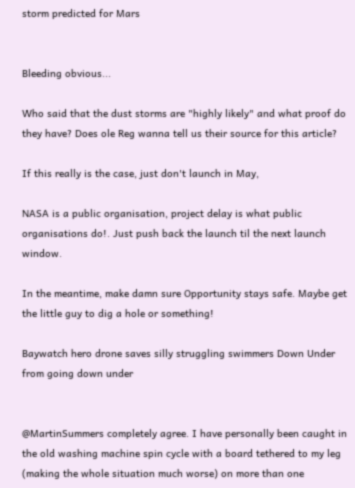storm predicted for Mars


Bleeding obvious...

Who said that the dust storms are "highly likely" and what proof do they have? Does ole Reg wanna tell us their source for this article?

If this really is the case, just don't launch in May,

NASA is a public organisation, project delay is what public organisations do!. Just push back the launch til the next launch window.

In the meantime, make damn sure Opportunity stays safe. Maybe get the little guy to dig a hole or something!

Baywatch hero drone saves silly struggling swimmers Down Under from going down under


@MartinSummers completely agree. I have personally been caught in the old washing machine spin cycle with a board tethered to my leg (making the whole situation much worse) on more than one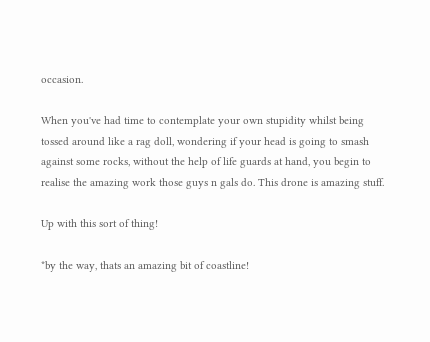occasion.

When you've had time to contemplate your own stupidity whilst being tossed around like a rag doll, wondering if your head is going to smash against some rocks, without the help of life guards at hand, you begin to realise the amazing work those guys n gals do. This drone is amazing stuff.

Up with this sort of thing!

*by the way, thats an amazing bit of coastline!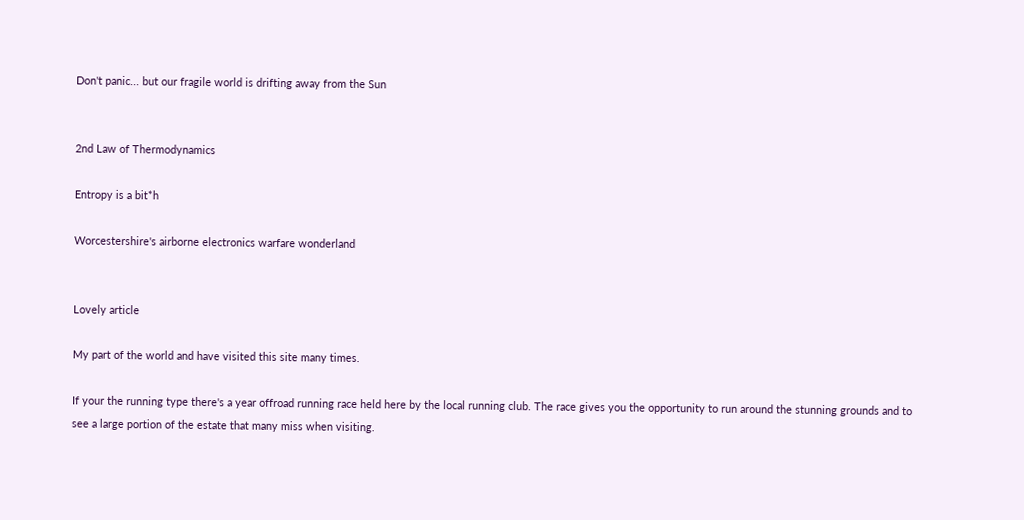Don't panic... but our fragile world is drifting away from the Sun


2nd Law of Thermodynamics

Entropy is a bit*h

Worcestershire's airborne electronics warfare wonderland


Lovely article

My part of the world and have visited this site many times.

If your the running type there's a year offroad running race held here by the local running club. The race gives you the opportunity to run around the stunning grounds and to see a large portion of the estate that many miss when visiting.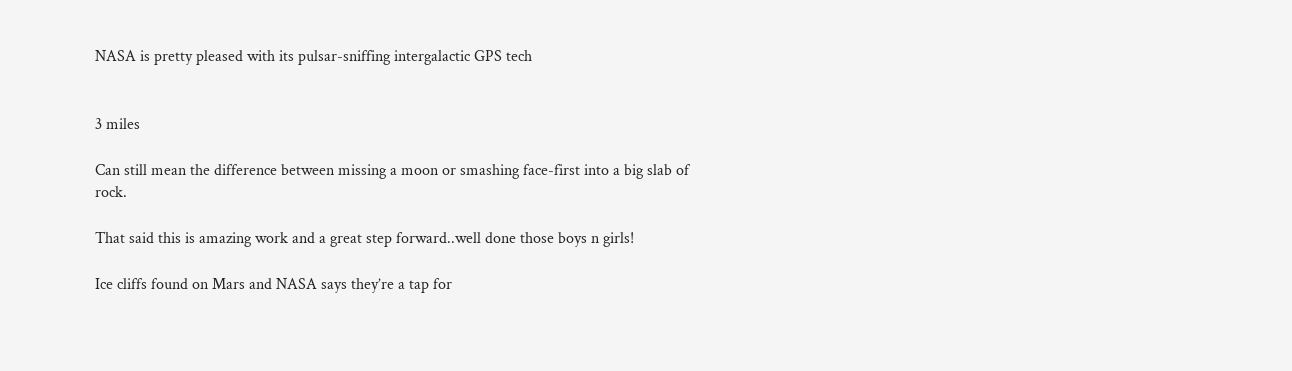NASA is pretty pleased with its pulsar-sniffing intergalactic GPS tech


3 miles

Can still mean the difference between missing a moon or smashing face-first into a big slab of rock.

That said this is amazing work and a great step forward..well done those boys n girls!

Ice cliffs found on Mars and NASA says they’re a tap for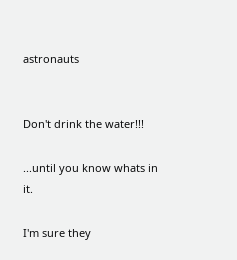astronauts


Don't drink the water!!!

...until you know whats in it.

I'm sure they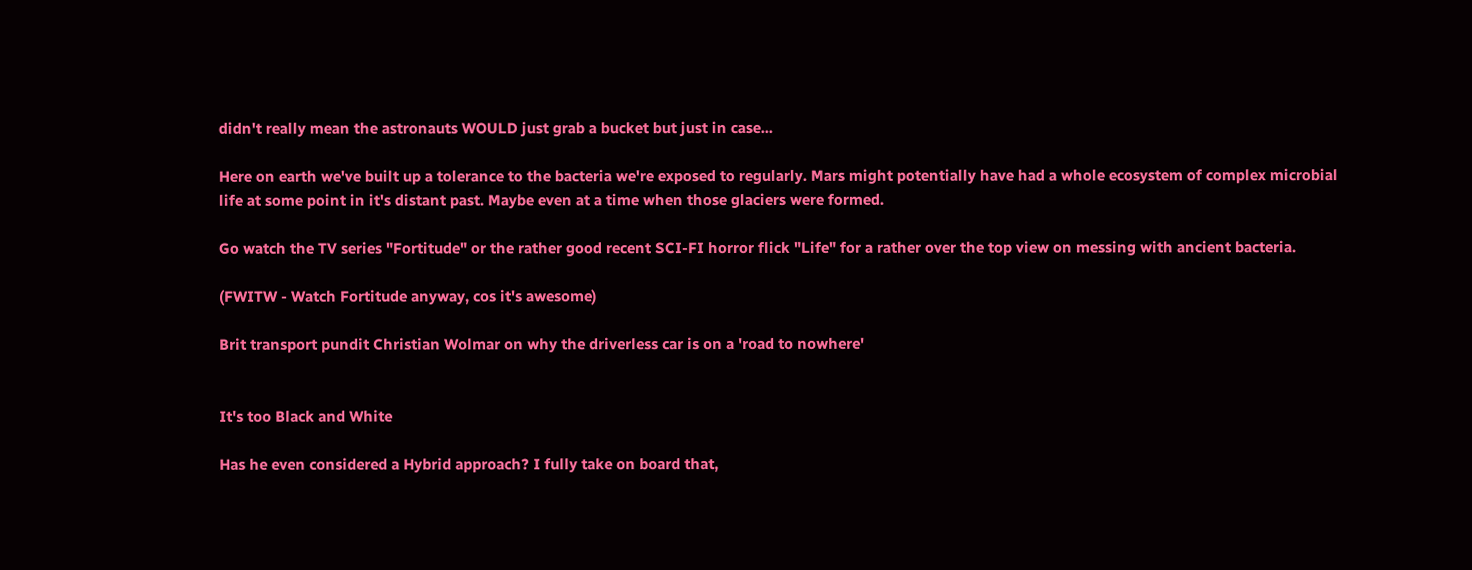didn't really mean the astronauts WOULD just grab a bucket but just in case...

Here on earth we've built up a tolerance to the bacteria we're exposed to regularly. Mars might potentially have had a whole ecosystem of complex microbial life at some point in it's distant past. Maybe even at a time when those glaciers were formed.

Go watch the TV series "Fortitude" or the rather good recent SCI-FI horror flick "Life" for a rather over the top view on messing with ancient bacteria.

(FWITW - Watch Fortitude anyway, cos it's awesome)

Brit transport pundit Christian Wolmar on why the driverless car is on a 'road to nowhere'


It's too Black and White

Has he even considered a Hybrid approach? I fully take on board that,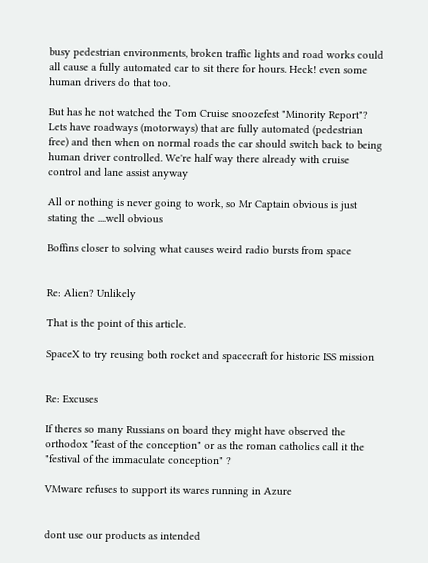busy pedestrian environments, broken traffic lights and road works could all cause a fully automated car to sit there for hours. Heck! even some human drivers do that too.

But has he not watched the Tom Cruise snoozefest "Minority Report"? Lets have roadways (motorways) that are fully automated (pedestrian free) and then when on normal roads the car should switch back to being human driver controlled. We're half way there already with cruise control and lane assist anyway

All or nothing is never going to work, so Mr Captain obvious is just stating the ....well obvious

Boffins closer to solving what causes weird radio bursts from space


Re: Alien? Unlikely

That is the point of this article.

SpaceX to try reusing both rocket and spacecraft for historic ISS mission


Re: Excuses

If theres so many Russians on board they might have observed the orthodox "feast of the conception" or as the roman catholics call it the "festival of the immaculate conception" ?

VMware refuses to support its wares running in Azure


dont use our products as intended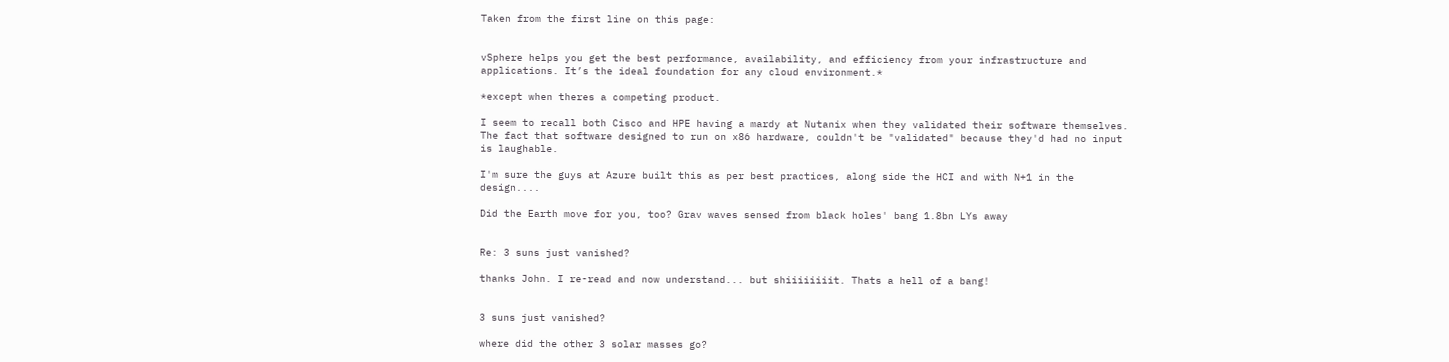Taken from the first line on this page:


vSphere helps you get the best performance, availability, and efficiency from your infrastructure and applications. It’s the ideal foundation for any cloud environment.*

*except when theres a competing product.

I seem to recall both Cisco and HPE having a mardy at Nutanix when they validated their software themselves. The fact that software designed to run on x86 hardware, couldn't be "validated" because they'd had no input is laughable.

I'm sure the guys at Azure built this as per best practices, along side the HCI and with N+1 in the design....

Did the Earth move for you, too? Grav waves sensed from black holes' bang 1.8bn LYs away


Re: 3 suns just vanished?

thanks John. I re-read and now understand... but shiiiiiiiit. Thats a hell of a bang!


3 suns just vanished?

where did the other 3 solar masses go?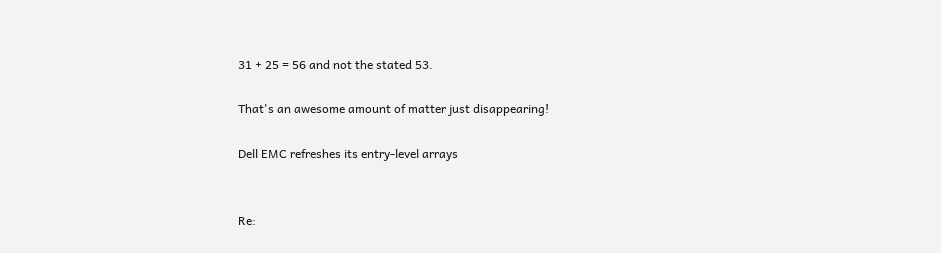31 + 25 = 56 and not the stated 53.

That's an awesome amount of matter just disappearing!

Dell EMC refreshes its entry-level arrays


Re: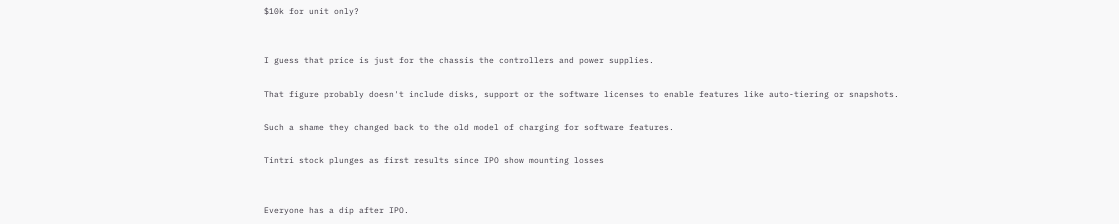$10k for unit only?


I guess that price is just for the chassis the controllers and power supplies.

That figure probably doesn't include disks, support or the software licenses to enable features like auto-tiering or snapshots.

Such a shame they changed back to the old model of charging for software features.

Tintri stock plunges as first results since IPO show mounting losses


Everyone has a dip after IPO.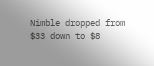Nimble dropped from $33 down to $8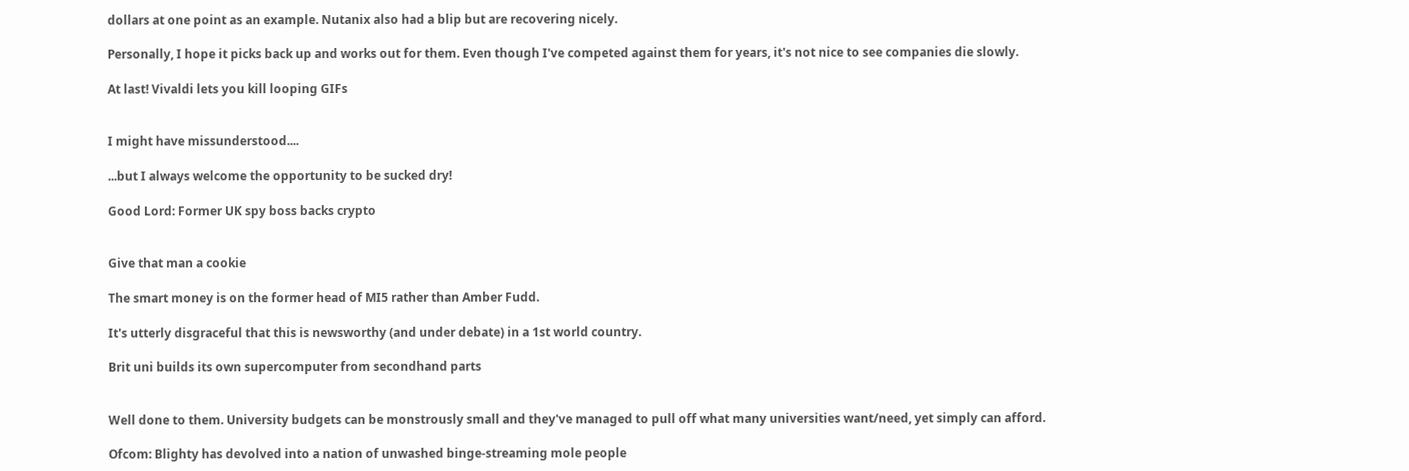dollars at one point as an example. Nutanix also had a blip but are recovering nicely.

Personally, I hope it picks back up and works out for them. Even though I've competed against them for years, it's not nice to see companies die slowly.

At last! Vivaldi lets you kill looping GIFs


I might have missunderstood....

...but I always welcome the opportunity to be sucked dry!

Good Lord: Former UK spy boss backs crypto


Give that man a cookie

The smart money is on the former head of MI5 rather than Amber Fudd.

It's utterly disgraceful that this is newsworthy (and under debate) in a 1st world country.

Brit uni builds its own supercomputer from secondhand parts


Well done to them. University budgets can be monstrously small and they've managed to pull off what many universities want/need, yet simply can afford.

Ofcom: Blighty has devolved into a nation of unwashed binge-streaming mole people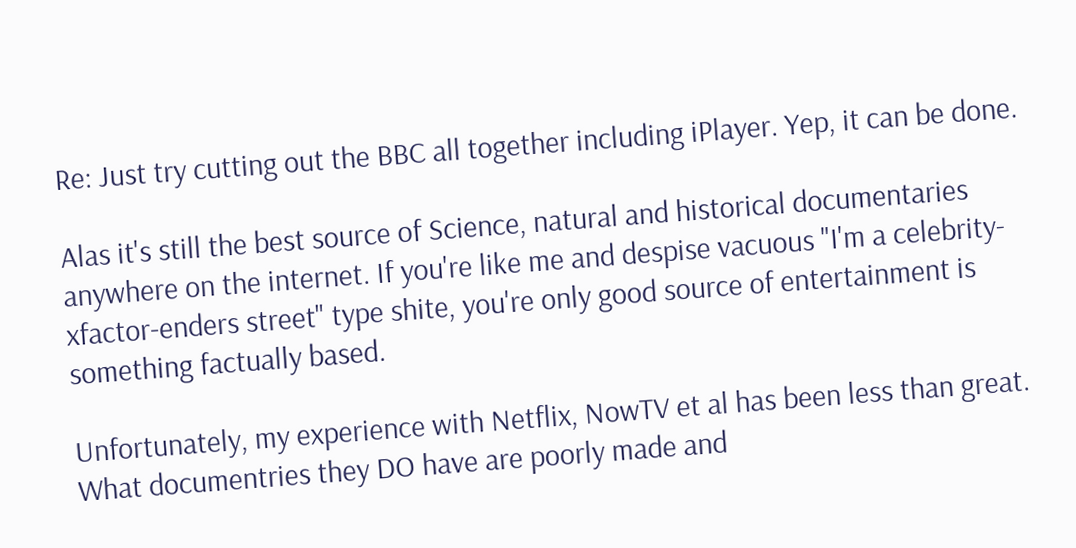Re: Just try cutting out the BBC all together including iPlayer. Yep, it can be done.

Alas it's still the best source of Science, natural and historical documentaries anywhere on the internet. If you're like me and despise vacuous "I'm a celebrity-xfactor-enders street" type shite, you're only good source of entertainment is something factually based.

Unfortunately, my experience with Netflix, NowTV et al has been less than great. What documentries they DO have are poorly made and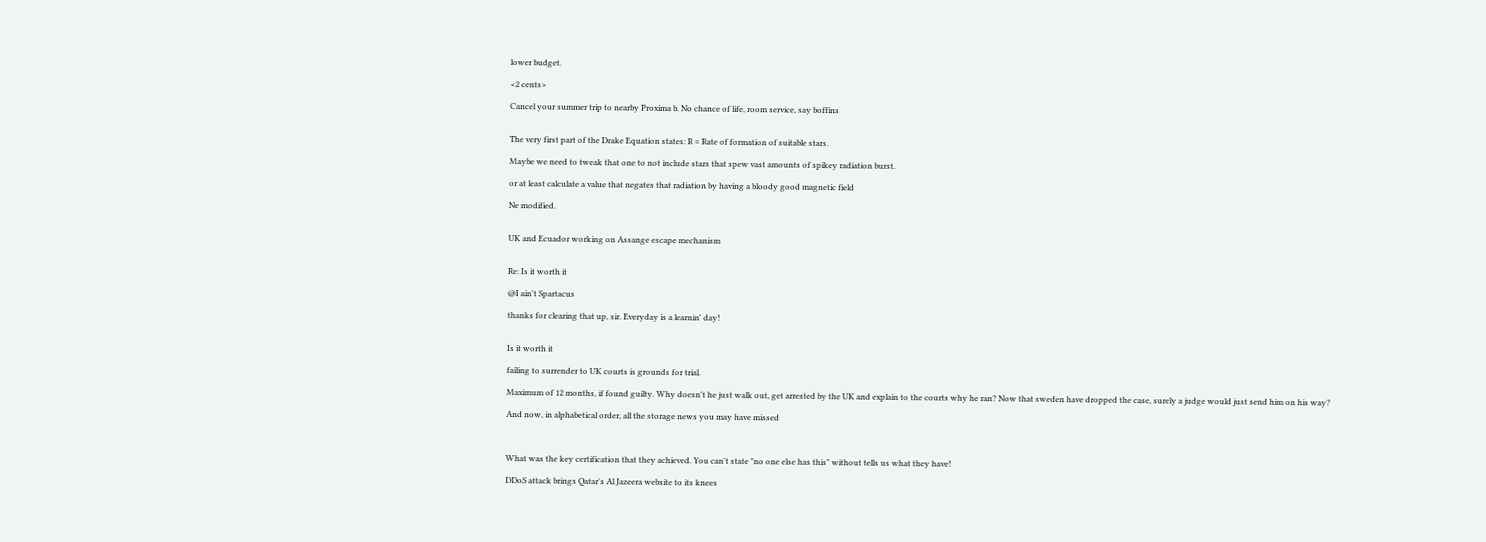lower budget.

<2 cents>

Cancel your summer trip to nearby Proxima b. No chance of life, room service, say boffins


The very first part of the Drake Equation states: R = Rate of formation of suitable stars.

Maybe we need to tweak that one to not include stars that spew vast amounts of spikey radiation burst.

or at least calculate a value that negates that radiation by having a bloody good magnetic field

Ne modified.


UK and Ecuador working on Assange escape mechanism


Re: Is it worth it

@I ain't Spartacus

thanks for clearing that up, sir. Everyday is a learnin' day!


Is it worth it

failing to surrender to UK courts is grounds for trial.

Maximum of 12 months, if found guilty. Why doesn't he just walk out, get arrested by the UK and explain to the courts why he ran? Now that sweden have dropped the case, surely a judge would just send him on his way?

And now, in alphabetical order, all the storage news you may have missed



What was the key certification that they achieved. You can't state "no one else has this" without tells us what they have!

DDoS attack brings Qatar's Al Jazeera website to its knees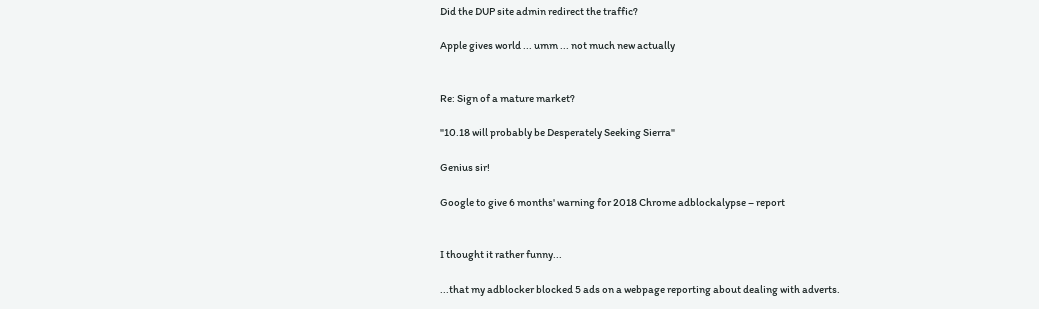Did the DUP site admin redirect the traffic?

Apple gives world ... umm ... not much new actually


Re: Sign of a mature market?

"10.18 will probably be Desperately Seeking Sierra"

Genius sir!

Google to give 6 months' warning for 2018 Chrome adblockalypse – report


I thought it rather funny...

...that my adblocker blocked 5 ads on a webpage reporting about dealing with adverts.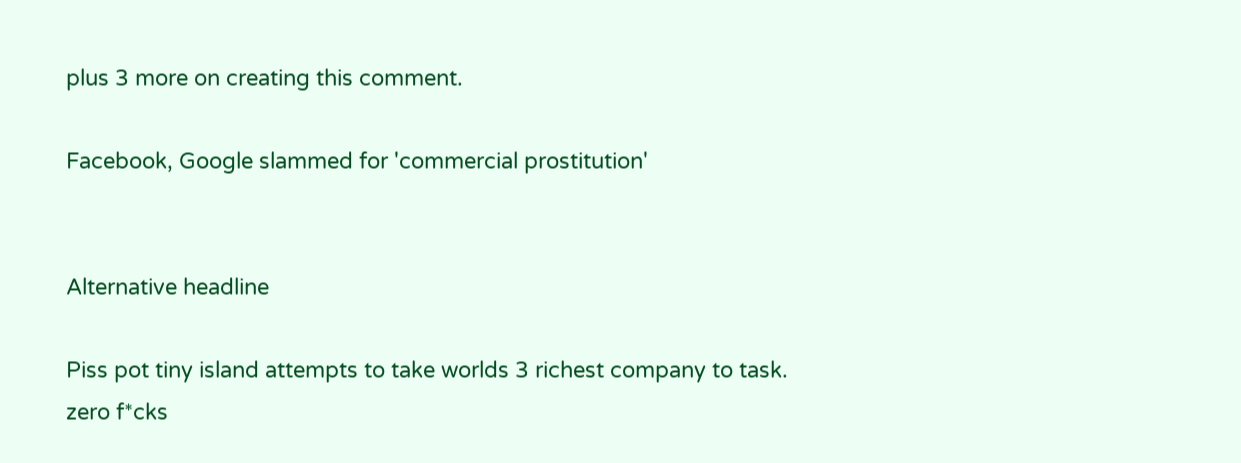plus 3 more on creating this comment.

Facebook, Google slammed for 'commercial prostitution'


Alternative headline

Piss pot tiny island attempts to take worlds 3 richest company to task. zero f*cks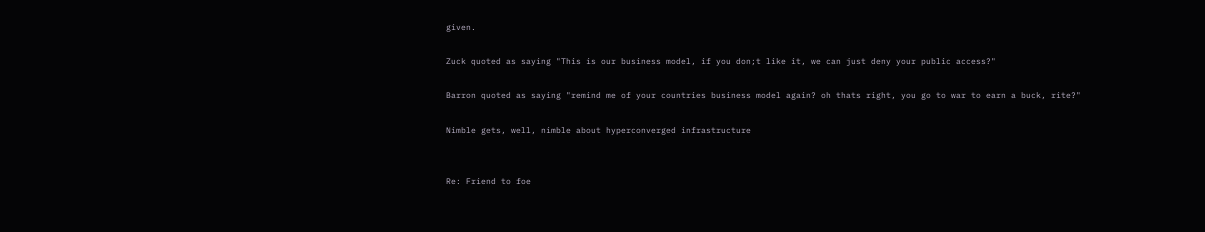given.

Zuck quoted as saying "This is our business model, if you don;t like it, we can just deny your public access?"

Barron quoted as saying "remind me of your countries business model again? oh thats right, you go to war to earn a buck, rite?"

Nimble gets, well, nimble about hyperconverged infrastructure


Re: Friend to foe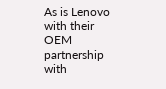As is Lenovo with their OEM partnership with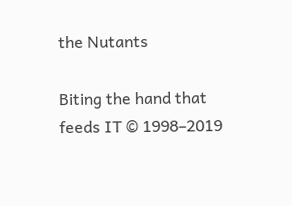the Nutants

Biting the hand that feeds IT © 1998–2019